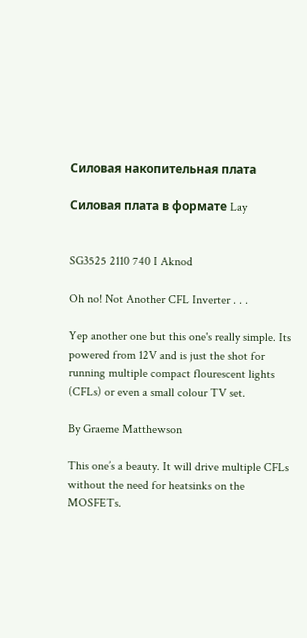Силовая накопительная плата

Силовая плата в формате Lay


SG3525 2110 740 I Aknod

Oh no! Not Another CFL Inverter . . .

Yep another one but this one's really simple. Its powered from 12V and is just the shot for running multiple compact flourescent lights (CFLs) or even a small colour TV set.

By Graeme Matthewson

This one’s a beauty. It will drive multiple CFLs without the need for heatsinks on the MOSFETs.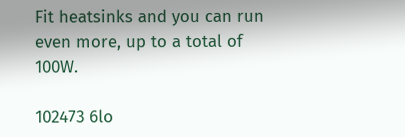Fit heatsinks and you can run even more, up to a total of 100W.

102473 6lo